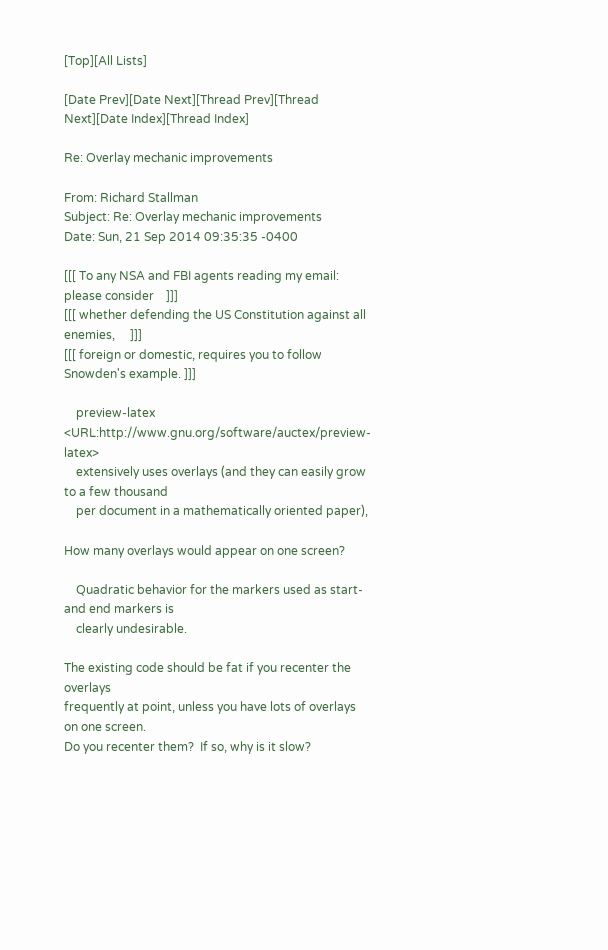[Top][All Lists]

[Date Prev][Date Next][Thread Prev][Thread Next][Date Index][Thread Index]

Re: Overlay mechanic improvements

From: Richard Stallman
Subject: Re: Overlay mechanic improvements
Date: Sun, 21 Sep 2014 09:35:35 -0400

[[[ To any NSA and FBI agents reading my email: please consider    ]]]
[[[ whether defending the US Constitution against all enemies,     ]]]
[[[ foreign or domestic, requires you to follow Snowden's example. ]]]

    preview-latex <URL:http://www.gnu.org/software/auctex/preview-latex>
    extensively uses overlays (and they can easily grow to a few thousand
    per document in a mathematically oriented paper),

How many overlays would appear on one screen?

    Quadratic behavior for the markers used as start- and end markers is
    clearly undesirable.

The existing code should be fat if you recenter the overlays
frequently at point, unless you have lots of overlays on one screen.
Do you recenter them?  If so, why is it slow?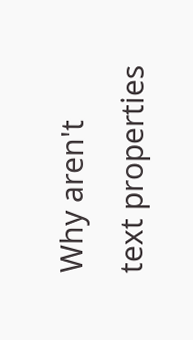Why aren't text properties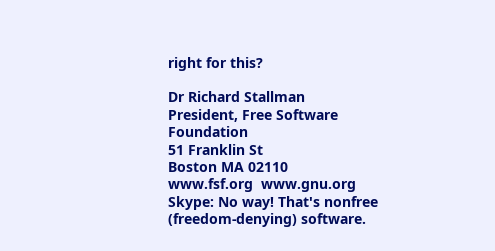right for this?

Dr Richard Stallman
President, Free Software Foundation
51 Franklin St
Boston MA 02110
www.fsf.org  www.gnu.org
Skype: No way! That's nonfree (freedom-denying) software.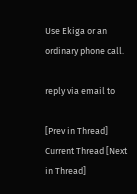Use Ekiga or an ordinary phone call.

reply via email to

[Prev in Thread] Current Thread [Next in Thread]